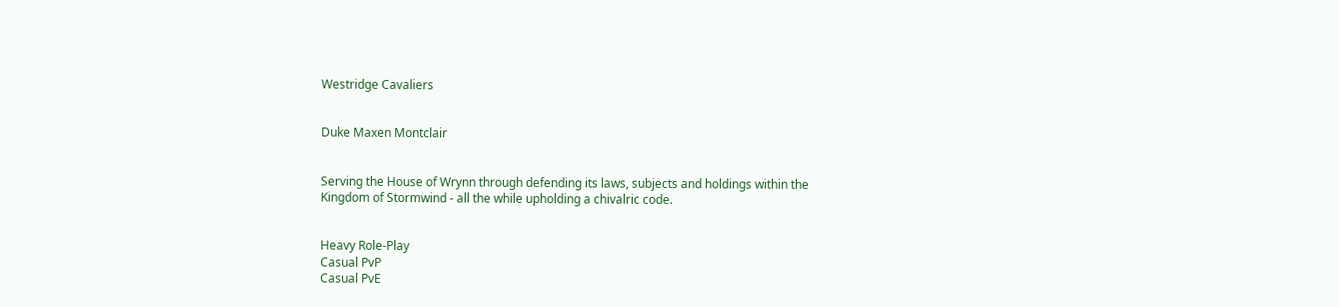Westridge Cavaliers


Duke Maxen Montclair


Serving the House of Wrynn through defending its laws, subjects and holdings within the Kingdom of Stormwind - all the while upholding a chivalric code.


Heavy Role-Play
Casual PvP
Casual PvE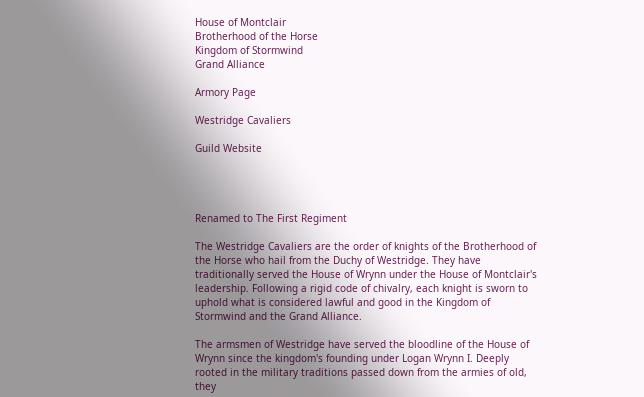House of Montclair
Brotherhood of the Horse
Kingdom of Stormwind
Grand Alliance

Armory Page

Westridge Cavaliers

Guild Website




Renamed to The First Regiment

The Westridge Cavaliers are the order of knights of the Brotherhood of the Horse who hail from the Duchy of Westridge. They have traditionally served the House of Wrynn under the House of Montclair's leadership. Following a rigid code of chivalry, each knight is sworn to uphold what is considered lawful and good in the Kingdom of Stormwind and the Grand Alliance.

The armsmen of Westridge have served the bloodline of the House of Wrynn since the kingdom's founding under Logan Wrynn I. Deeply rooted in the military traditions passed down from the armies of old, they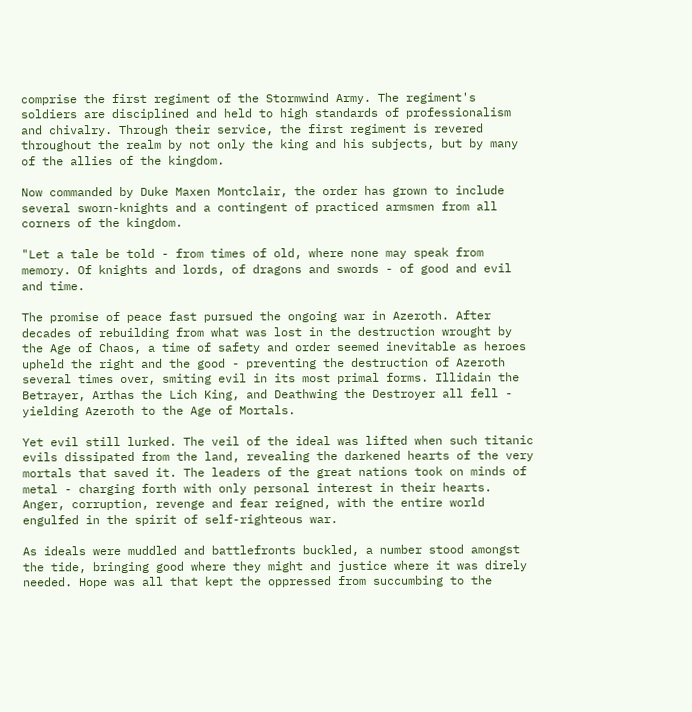comprise the first regiment of the Stormwind Army. The regiment's soldiers are disciplined and held to high standards of professionalism and chivalry. Through their service, the first regiment is revered throughout the realm by not only the king and his subjects, but by many of the allies of the kingdom.

Now commanded by Duke Maxen Montclair, the order has grown to include several sworn-knights and a contingent of practiced armsmen from all corners of the kingdom.

"Let a tale be told - from times of old, where none may speak from memory. Of knights and lords, of dragons and swords - of good and evil and time.

The promise of peace fast pursued the ongoing war in Azeroth. After decades of rebuilding from what was lost in the destruction wrought by the Age of Chaos, a time of safety and order seemed inevitable as heroes upheld the right and the good - preventing the destruction of Azeroth several times over, smiting evil in its most primal forms. Illidain the Betrayer, Arthas the Lich King, and Deathwing the Destroyer all fell - yielding Azeroth to the Age of Mortals.

Yet evil still lurked. The veil of the ideal was lifted when such titanic evils dissipated from the land, revealing the darkened hearts of the very mortals that saved it. The leaders of the great nations took on minds of metal - charging forth with only personal interest in their hearts. Anger, corruption, revenge and fear reigned, with the entire world engulfed in the spirit of self-righteous war.

As ideals were muddled and battlefronts buckled, a number stood amongst the tide, bringing good where they might and justice where it was direly needed. Hope was all that kept the oppressed from succumbing to the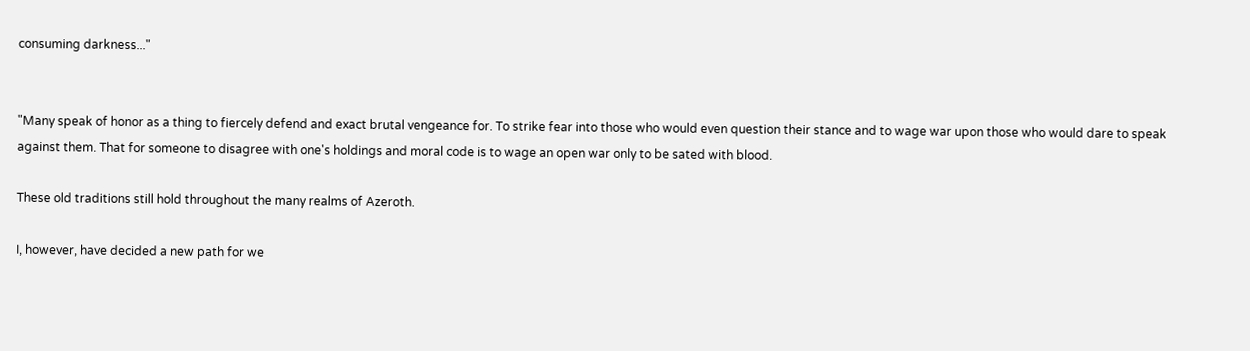consuming darkness..."


"Many speak of honor as a thing to fiercely defend and exact brutal vengeance for. To strike fear into those who would even question their stance and to wage war upon those who would dare to speak against them. That for someone to disagree with one's holdings and moral code is to wage an open war only to be sated with blood.

These old traditions still hold throughout the many realms of Azeroth.

I, however, have decided a new path for we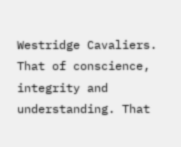Westridge Cavaliers. That of conscience, integrity and understanding. That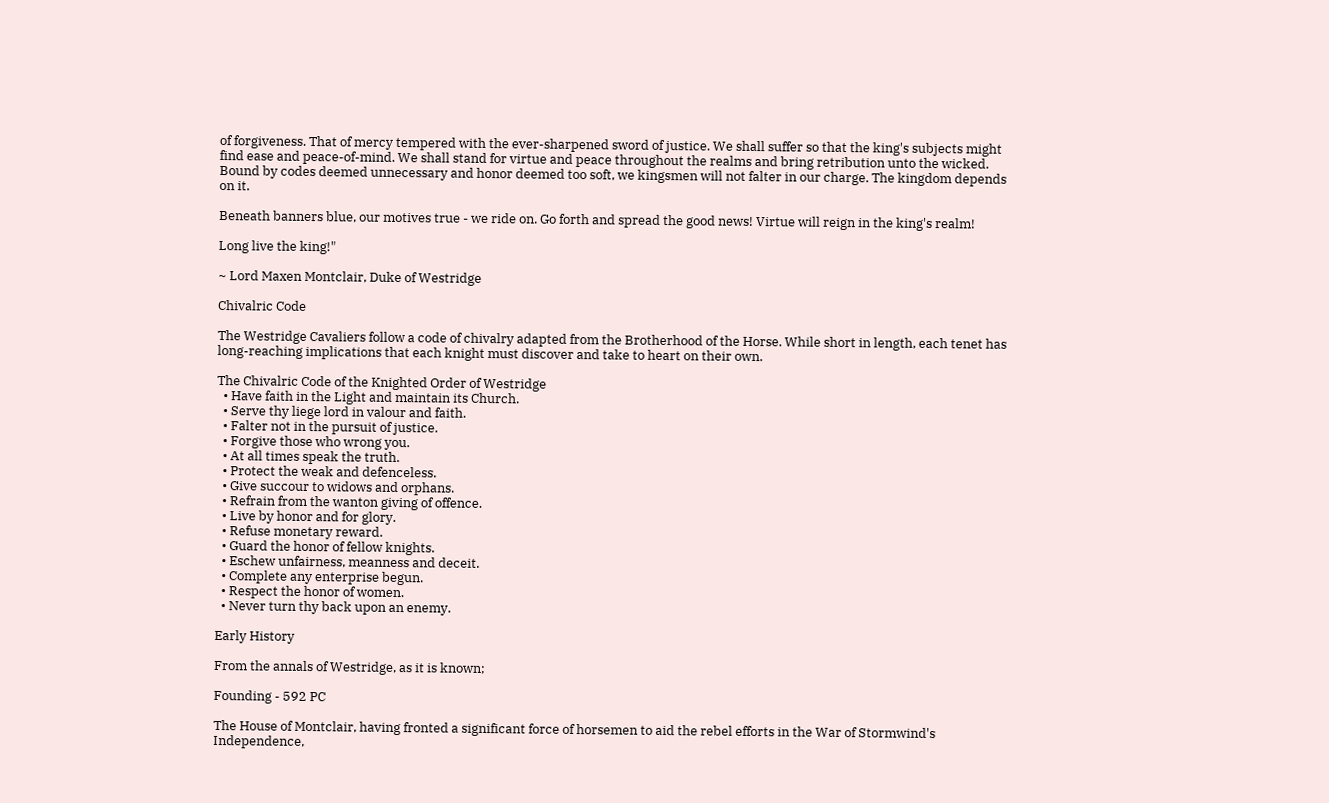of forgiveness. That of mercy tempered with the ever-sharpened sword of justice. We shall suffer so that the king's subjects might find ease and peace-of-mind. We shall stand for virtue and peace throughout the realms and bring retribution unto the wicked. Bound by codes deemed unnecessary and honor deemed too soft, we kingsmen will not falter in our charge. The kingdom depends on it.

Beneath banners blue, our motives true - we ride on. Go forth and spread the good news! Virtue will reign in the king's realm!

Long live the king!"

~ Lord Maxen Montclair, Duke of Westridge

Chivalric Code

The Westridge Cavaliers follow a code of chivalry adapted from the Brotherhood of the Horse. While short in length, each tenet has long-reaching implications that each knight must discover and take to heart on their own.

The Chivalric Code of the Knighted Order of Westridge
  • Have faith in the Light and maintain its Church.
  • Serve thy liege lord in valour and faith.
  • Falter not in the pursuit of justice.
  • Forgive those who wrong you.
  • At all times speak the truth.
  • Protect the weak and defenceless.
  • Give succour to widows and orphans.
  • Refrain from the wanton giving of offence.
  • Live by honor and for glory.
  • Refuse monetary reward.
  • Guard the honor of fellow knights.
  • Eschew unfairness, meanness and deceit.
  • Complete any enterprise begun.
  • Respect the honor of women.
  • Never turn thy back upon an enemy.

Early History

From the annals of Westridge, as it is known;

Founding - 592 PC

The House of Montclair, having fronted a significant force of horsemen to aid the rebel efforts in the War of Stormwind's Independence,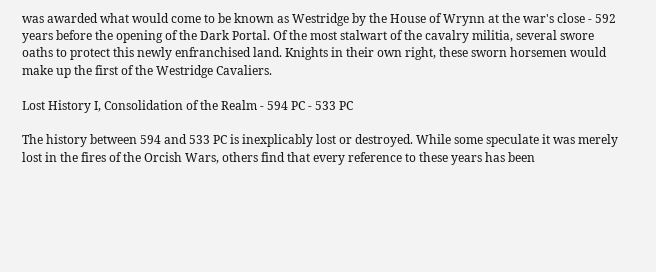was awarded what would come to be known as Westridge by the House of Wrynn at the war's close - 592 years before the opening of the Dark Portal. Of the most stalwart of the cavalry militia, several swore oaths to protect this newly enfranchised land. Knights in their own right, these sworn horsemen would make up the first of the Westridge Cavaliers.

Lost History I, Consolidation of the Realm - 594 PC - 533 PC

The history between 594 and 533 PC is inexplicably lost or destroyed. While some speculate it was merely lost in the fires of the Orcish Wars, others find that every reference to these years has been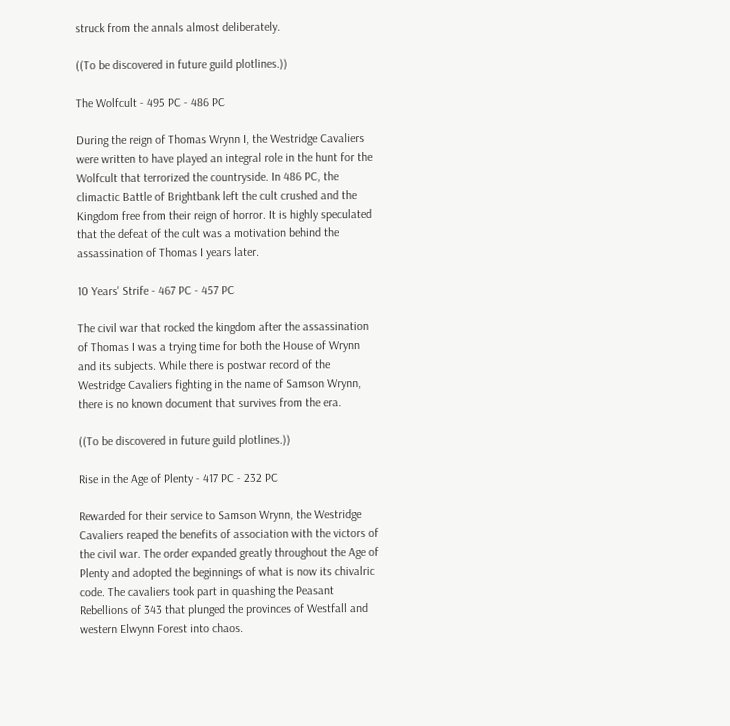struck from the annals almost deliberately.

((To be discovered in future guild plotlines.))

The Wolfcult - 495 PC - 486 PC

During the reign of Thomas Wrynn I, the Westridge Cavaliers were written to have played an integral role in the hunt for the Wolfcult that terrorized the countryside. In 486 PC, the climactic Battle of Brightbank left the cult crushed and the Kingdom free from their reign of horror. It is highly speculated that the defeat of the cult was a motivation behind the assassination of Thomas I years later.

10 Years' Strife - 467 PC - 457 PC

The civil war that rocked the kingdom after the assassination of Thomas I was a trying time for both the House of Wrynn and its subjects. While there is postwar record of the Westridge Cavaliers fighting in the name of Samson Wrynn, there is no known document that survives from the era.

((To be discovered in future guild plotlines.))

Rise in the Age of Plenty - 417 PC - 232 PC

Rewarded for their service to Samson Wrynn, the Westridge Cavaliers reaped the benefits of association with the victors of the civil war. The order expanded greatly throughout the Age of Plenty and adopted the beginnings of what is now its chivalric code. The cavaliers took part in quashing the Peasant Rebellions of 343 that plunged the provinces of Westfall and western Elwynn Forest into chaos.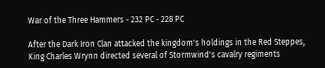War of the Three Hammers - 232 PC - 228 PC

After the Dark Iron Clan attacked the kingdom's holdings in the Red Steppes, King Charles Wrynn directed several of Stormwind's cavalry regiments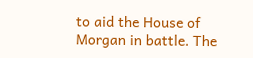to aid the House of Morgan in battle. The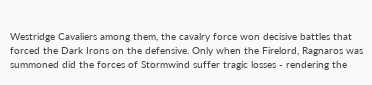Westridge Cavaliers among them, the cavalry force won decisive battles that forced the Dark Irons on the defensive. Only when the Firelord, Ragnaros was summoned did the forces of Stormwind suffer tragic losses - rendering the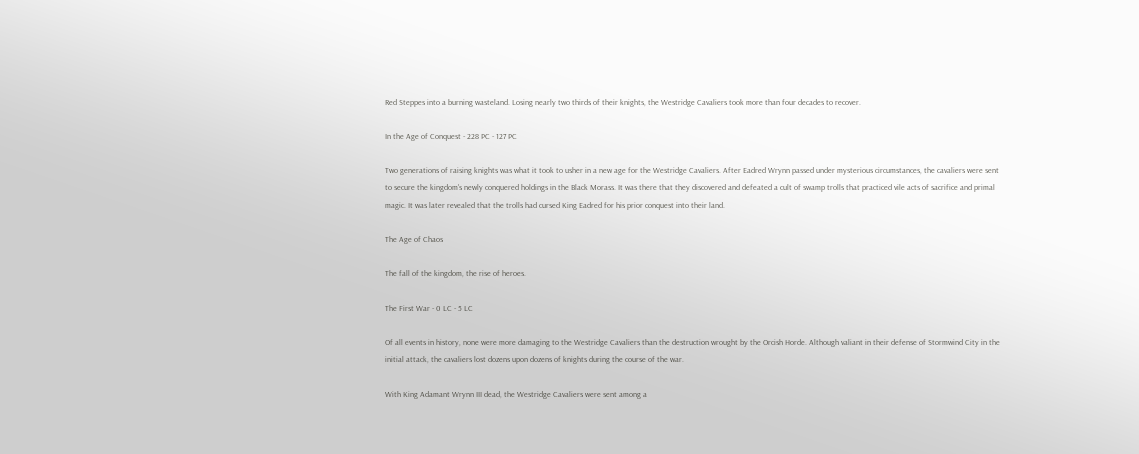Red Steppes into a burning wasteland. Losing nearly two thirds of their knights, the Westridge Cavaliers took more than four decades to recover.

In the Age of Conquest - 228 PC - 127 PC

Two generations of raising knights was what it took to usher in a new age for the Westridge Cavaliers. After Eadred Wrynn passed under mysterious circumstances, the cavaliers were sent to secure the kingdom's newly conquered holdings in the Black Morass. It was there that they discovered and defeated a cult of swamp trolls that practiced vile acts of sacrifice and primal magic. It was later revealed that the trolls had cursed King Eadred for his prior conquest into their land.

The Age of Chaos

The fall of the kingdom, the rise of heroes.

The First War - 0 LC - 5 LC

Of all events in history, none were more damaging to the Westridge Cavaliers than the destruction wrought by the Orcish Horde. Although valiant in their defense of Stormwind City in the initial attack, the cavaliers lost dozens upon dozens of knights during the course of the war.

With King Adamant Wrynn III dead, the Westridge Cavaliers were sent among a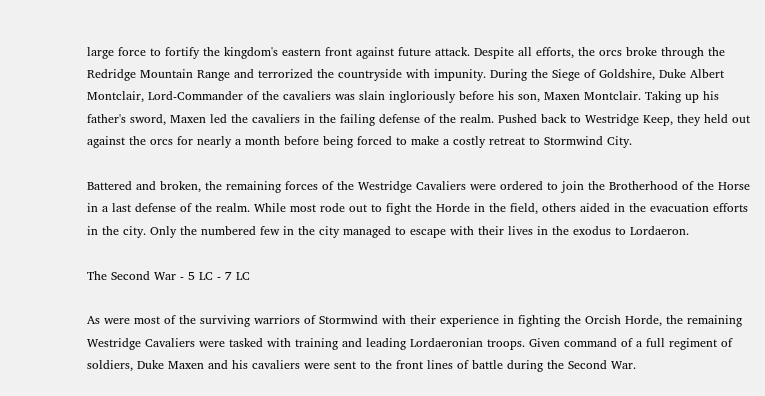large force to fortify the kingdom's eastern front against future attack. Despite all efforts, the orcs broke through the Redridge Mountain Range and terrorized the countryside with impunity. During the Siege of Goldshire, Duke Albert Montclair, Lord-Commander of the cavaliers was slain ingloriously before his son, Maxen Montclair. Taking up his father's sword, Maxen led the cavaliers in the failing defense of the realm. Pushed back to Westridge Keep, they held out against the orcs for nearly a month before being forced to make a costly retreat to Stormwind City.

Battered and broken, the remaining forces of the Westridge Cavaliers were ordered to join the Brotherhood of the Horse in a last defense of the realm. While most rode out to fight the Horde in the field, others aided in the evacuation efforts in the city. Only the numbered few in the city managed to escape with their lives in the exodus to Lordaeron.

The Second War - 5 LC - 7 LC

As were most of the surviving warriors of Stormwind with their experience in fighting the Orcish Horde, the remaining Westridge Cavaliers were tasked with training and leading Lordaeronian troops. Given command of a full regiment of soldiers, Duke Maxen and his cavaliers were sent to the front lines of battle during the Second War.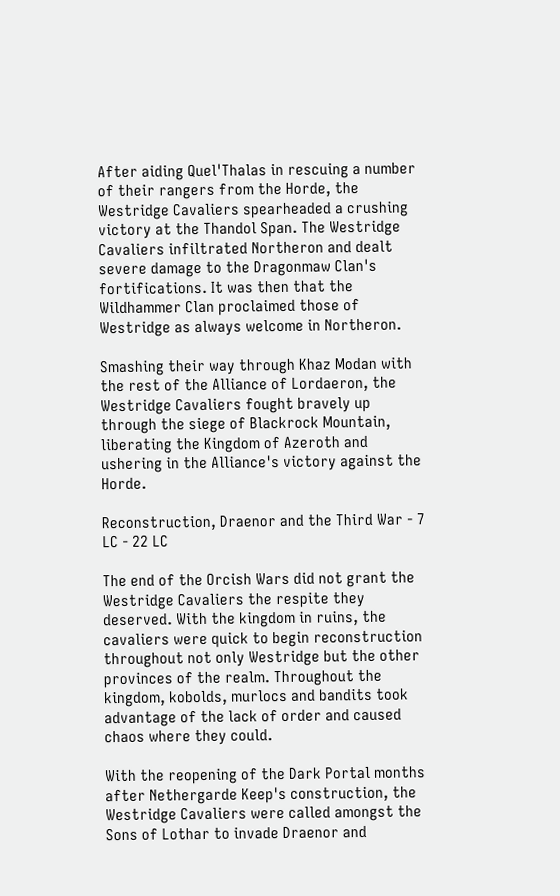After aiding Quel'Thalas in rescuing a number of their rangers from the Horde, the Westridge Cavaliers spearheaded a crushing victory at the Thandol Span. The Westridge Cavaliers infiltrated Northeron and dealt severe damage to the Dragonmaw Clan's fortifications. It was then that the Wildhammer Clan proclaimed those of Westridge as always welcome in Northeron.

Smashing their way through Khaz Modan with the rest of the Alliance of Lordaeron, the Westridge Cavaliers fought bravely up through the siege of Blackrock Mountain, liberating the Kingdom of Azeroth and ushering in the Alliance's victory against the Horde.

Reconstruction, Draenor and the Third War - 7 LC - 22 LC

The end of the Orcish Wars did not grant the Westridge Cavaliers the respite they deserved. With the kingdom in ruins, the cavaliers were quick to begin reconstruction throughout not only Westridge but the other provinces of the realm. Throughout the kingdom, kobolds, murlocs and bandits took advantage of the lack of order and caused chaos where they could.

With the reopening of the Dark Portal months after Nethergarde Keep's construction, the Westridge Cavaliers were called amongst the Sons of Lothar to invade Draenor and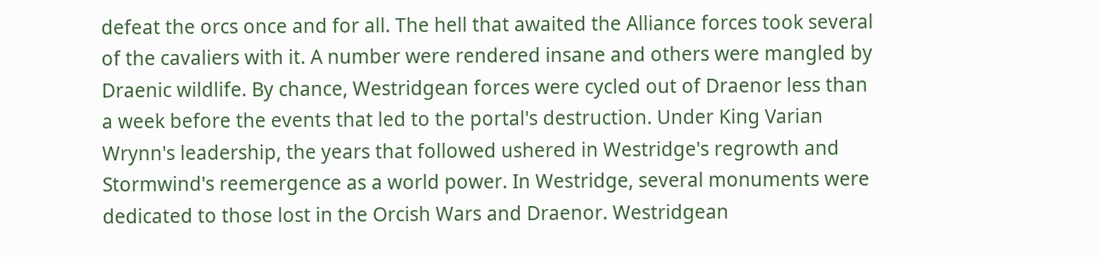defeat the orcs once and for all. The hell that awaited the Alliance forces took several of the cavaliers with it. A number were rendered insane and others were mangled by Draenic wildlife. By chance, Westridgean forces were cycled out of Draenor less than a week before the events that led to the portal's destruction. Under King Varian Wrynn's leadership, the years that followed ushered in Westridge's regrowth and Stormwind's reemergence as a world power. In Westridge, several monuments were dedicated to those lost in the Orcish Wars and Draenor. Westridgean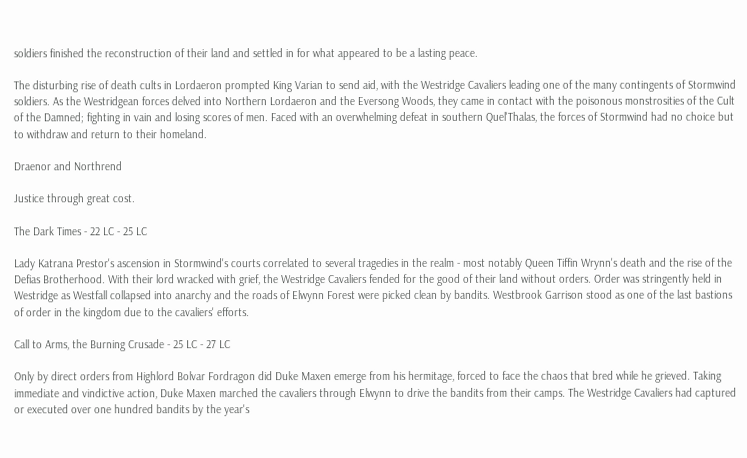soldiers finished the reconstruction of their land and settled in for what appeared to be a lasting peace.

The disturbing rise of death cults in Lordaeron prompted King Varian to send aid, with the Westridge Cavaliers leading one of the many contingents of Stormwind soldiers. As the Westridgean forces delved into Northern Lordaeron and the Eversong Woods, they came in contact with the poisonous monstrosities of the Cult of the Damned; fighting in vain and losing scores of men. Faced with an overwhelming defeat in southern Quel'Thalas, the forces of Stormwind had no choice but to withdraw and return to their homeland.

Draenor and Northrend

Justice through great cost.

The Dark Times - 22 LC - 25 LC

Lady Katrana Prestor's ascension in Stormwind's courts correlated to several tragedies in the realm - most notably Queen Tiffin Wrynn's death and the rise of the Defias Brotherhood. With their lord wracked with grief, the Westridge Cavaliers fended for the good of their land without orders. Order was stringently held in Westridge as Westfall collapsed into anarchy and the roads of Elwynn Forest were picked clean by bandits. Westbrook Garrison stood as one of the last bastions of order in the kingdom due to the cavaliers' efforts.

Call to Arms, the Burning Crusade - 25 LC - 27 LC

Only by direct orders from Highlord Bolvar Fordragon did Duke Maxen emerge from his hermitage, forced to face the chaos that bred while he grieved. Taking immediate and vindictive action, Duke Maxen marched the cavaliers through Elwynn to drive the bandits from their camps. The Westridge Cavaliers had captured or executed over one hundred bandits by the year's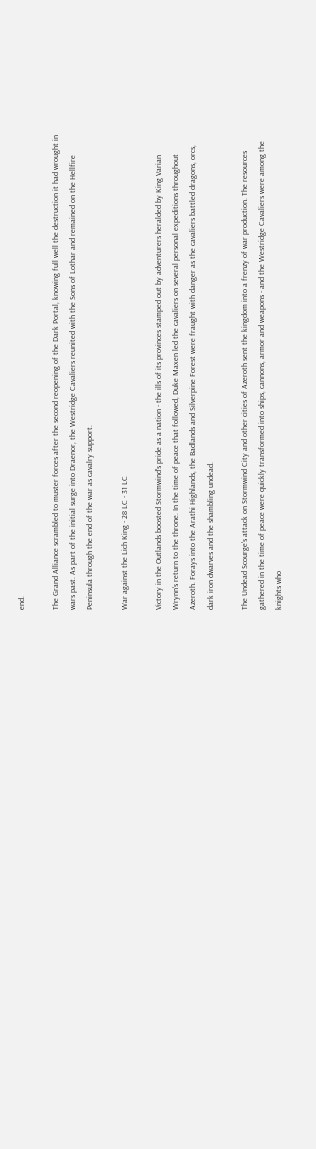end.

The Grand Alliance scrambled to muster forces after the second reopening of the Dark Portal, knowing full well the destruction it had wrought in wars past. As part of the initial surge into Draenor, the Westridge Cavaliers reunited with the Sons of Lothar and remained on the Hellfire Peninsula through the end of the war as cavalry support.

War against the Lich King - 28 LC - 31 LC

Victory in the Outlands boosted Stormwind's pride as a nation - the ills of its provinces stamped out by adventurers heralded by King Varian Wrynn's return to the throne. In the time of peace that followed, Duke Maxen led the cavaliers on several personal expeditions throughout Azeroth. Forays into the Arathi Highlands, the Badlands and Silverpine Forest were fraught with danger as the cavaliers battled dragons, orcs, dark iron dwarves and the shambling undead.

The Undead Scourge's attack on Stormwind City and other cities of Azeroth sent the kingdom into a frenzy of war production. The resources gathered in the time of peace were quickly transformed into ships, cannons, armor and weapons - and the Westridge Cavaliers were among the knights who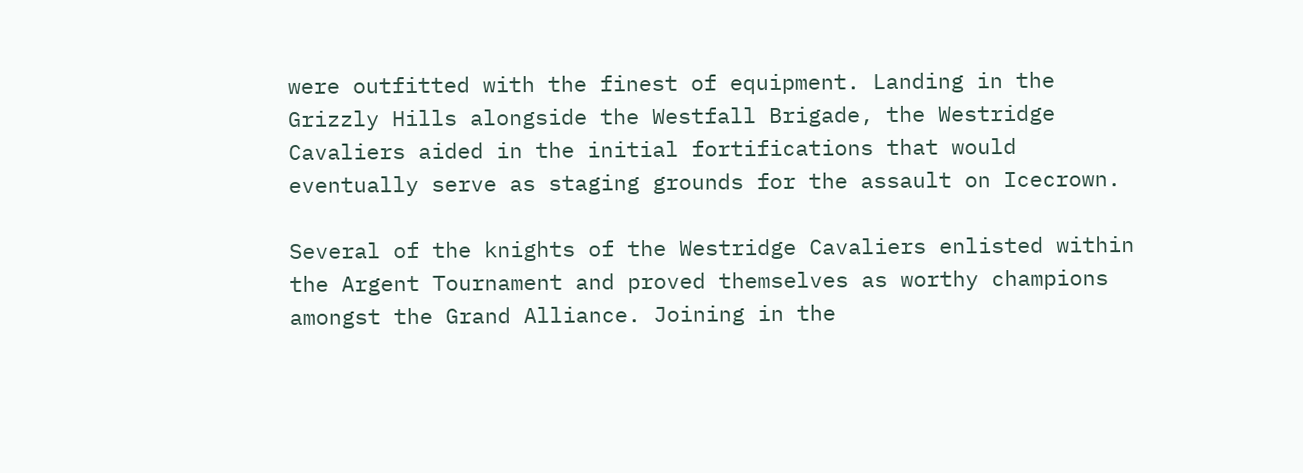were outfitted with the finest of equipment. Landing in the Grizzly Hills alongside the Westfall Brigade, the Westridge Cavaliers aided in the initial fortifications that would eventually serve as staging grounds for the assault on Icecrown.

Several of the knights of the Westridge Cavaliers enlisted within the Argent Tournament and proved themselves as worthy champions amongst the Grand Alliance. Joining in the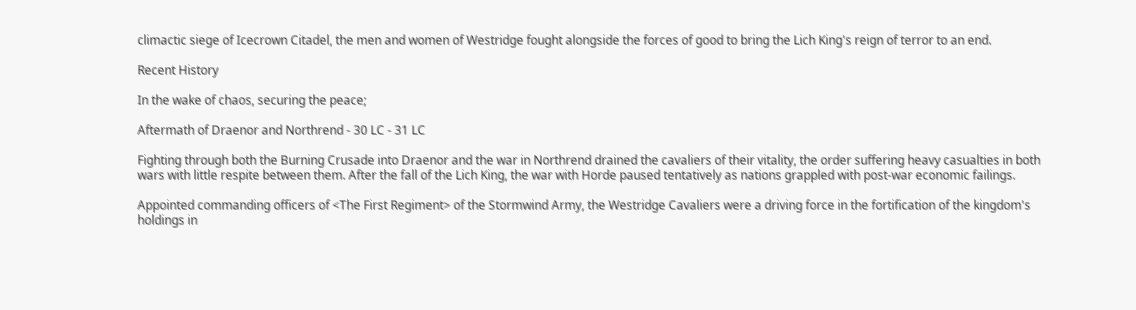climactic siege of Icecrown Citadel, the men and women of Westridge fought alongside the forces of good to bring the Lich King's reign of terror to an end.

Recent History

In the wake of chaos, securing the peace;

Aftermath of Draenor and Northrend - 30 LC - 31 LC

Fighting through both the Burning Crusade into Draenor and the war in Northrend drained the cavaliers of their vitality, the order suffering heavy casualties in both wars with little respite between them. After the fall of the Lich King, the war with Horde paused tentatively as nations grappled with post-war economic failings.

Appointed commanding officers of <The First Regiment> of the Stormwind Army, the Westridge Cavaliers were a driving force in the fortification of the kingdom's holdings in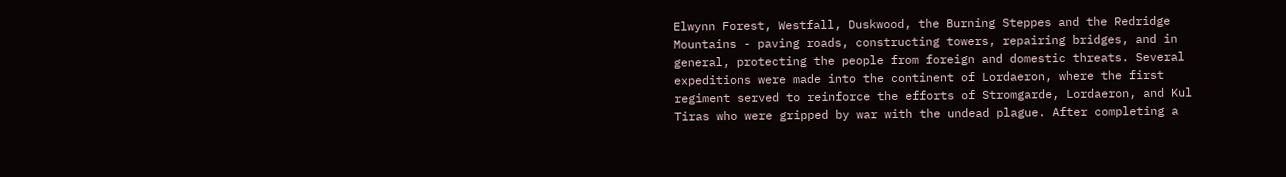Elwynn Forest, Westfall, Duskwood, the Burning Steppes and the Redridge Mountains - paving roads, constructing towers, repairing bridges, and in general, protecting the people from foreign and domestic threats. Several expeditions were made into the continent of Lordaeron, where the first regiment served to reinforce the efforts of Stromgarde, Lordaeron, and Kul Tiras who were gripped by war with the undead plague. After completing a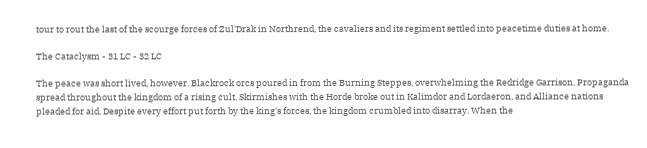tour to rout the last of the scourge forces of Zul'Drak in Northrend, the cavaliers and its regiment settled into peacetime duties at home.

The Cataclysm - 31 LC - 32 LC

The peace was short lived, however. Blackrock orcs poured in from the Burning Steppes, overwhelming the Redridge Garrison. Propaganda spread throughout the kingdom of a rising cult. Skirmishes with the Horde broke out in Kalimdor and Lordaeron, and Alliance nations pleaded for aid. Despite every effort put forth by the king's forces, the kingdom crumbled into disarray. When the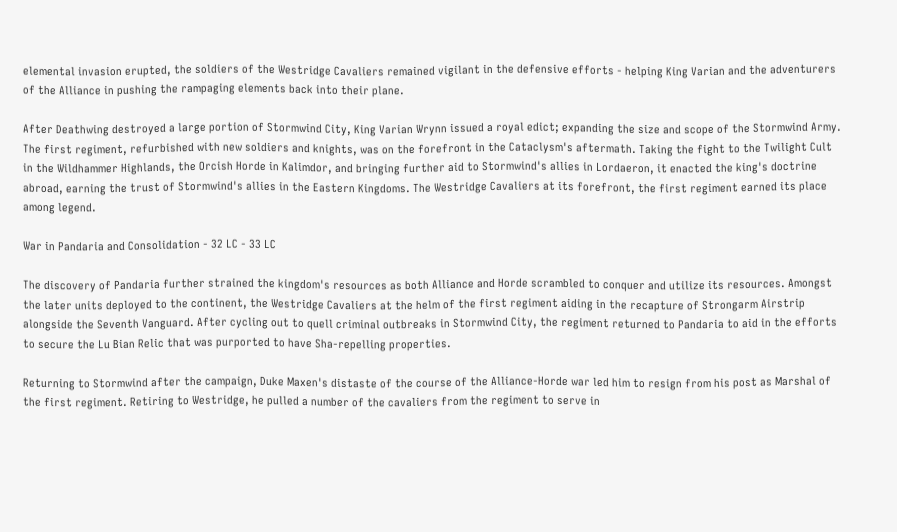elemental invasion erupted, the soldiers of the Westridge Cavaliers remained vigilant in the defensive efforts - helping King Varian and the adventurers of the Alliance in pushing the rampaging elements back into their plane.

After Deathwing destroyed a large portion of Stormwind City, King Varian Wrynn issued a royal edict; expanding the size and scope of the Stormwind Army. The first regiment, refurbished with new soldiers and knights, was on the forefront in the Cataclysm's aftermath. Taking the fight to the Twilight Cult in the Wildhammer Highlands, the Orcish Horde in Kalimdor, and bringing further aid to Stormwind's allies in Lordaeron, it enacted the king's doctrine abroad, earning the trust of Stormwind's allies in the Eastern Kingdoms. The Westridge Cavaliers at its forefront, the first regiment earned its place among legend.

War in Pandaria and Consolidation - 32 LC - 33 LC

The discovery of Pandaria further strained the kingdom's resources as both Alliance and Horde scrambled to conquer and utilize its resources. Amongst the later units deployed to the continent, the Westridge Cavaliers at the helm of the first regiment aiding in the recapture of Strongarm Airstrip alongside the Seventh Vanguard. After cycling out to quell criminal outbreaks in Stormwind City, the regiment returned to Pandaria to aid in the efforts to secure the Lu Bian Relic that was purported to have Sha-repelling properties.

Returning to Stormwind after the campaign, Duke Maxen's distaste of the course of the Alliance-Horde war led him to resign from his post as Marshal of the first regiment. Retiring to Westridge, he pulled a number of the cavaliers from the regiment to serve in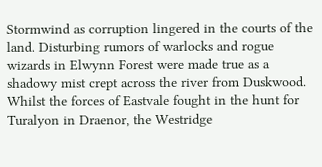Stormwind as corruption lingered in the courts of the land. Disturbing rumors of warlocks and rogue wizards in Elwynn Forest were made true as a shadowy mist crept across the river from Duskwood. Whilst the forces of Eastvale fought in the hunt for Turalyon in Draenor, the Westridge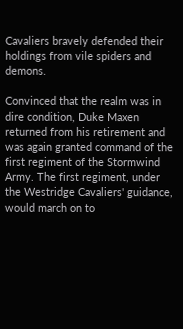Cavaliers bravely defended their holdings from vile spiders and demons.

Convinced that the realm was in dire condition, Duke Maxen returned from his retirement and was again granted command of the first regiment of the Stormwind Army. The first regiment, under the Westridge Cavaliers' guidance, would march on to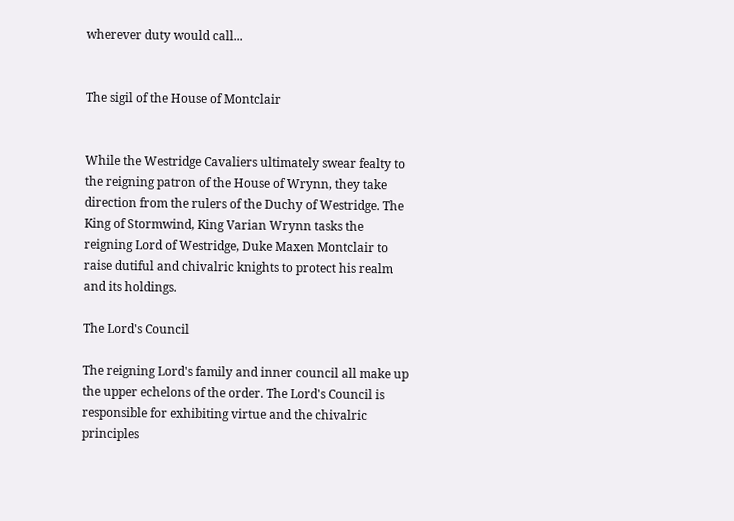wherever duty would call...


The sigil of the House of Montclair


While the Westridge Cavaliers ultimately swear fealty to the reigning patron of the House of Wrynn, they take direction from the rulers of the Duchy of Westridge. The King of Stormwind, King Varian Wrynn tasks the reigning Lord of Westridge, Duke Maxen Montclair to raise dutiful and chivalric knights to protect his realm and its holdings.

The Lord's Council

The reigning Lord's family and inner council all make up the upper echelons of the order. The Lord's Council is responsible for exhibiting virtue and the chivalric principles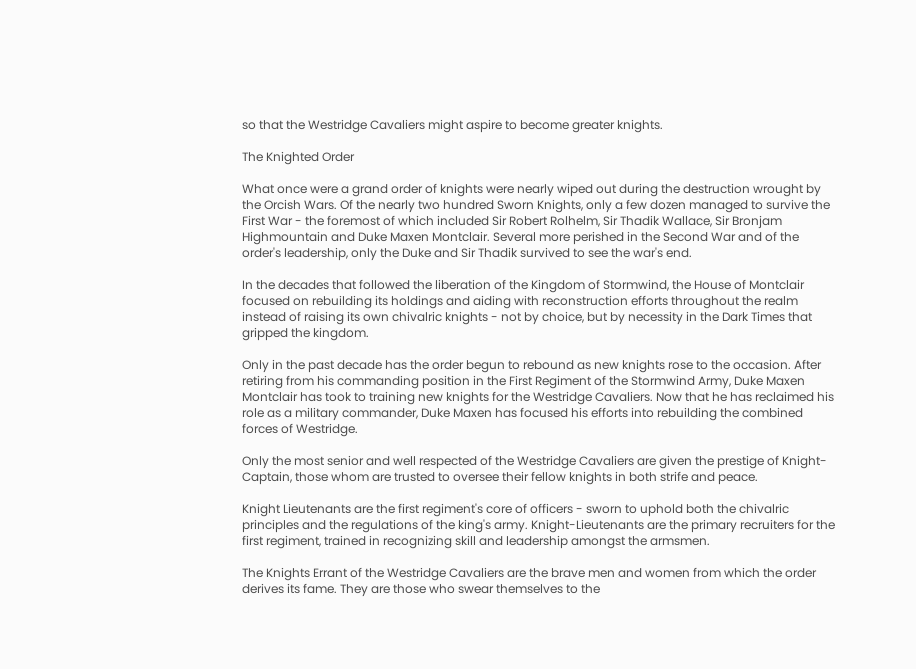so that the Westridge Cavaliers might aspire to become greater knights.

The Knighted Order

What once were a grand order of knights were nearly wiped out during the destruction wrought by the Orcish Wars. Of the nearly two hundred Sworn Knights, only a few dozen managed to survive the First War - the foremost of which included Sir Robert Rolhelm, Sir Thadik Wallace, Sir Bronjam Highmountain and Duke Maxen Montclair. Several more perished in the Second War and of the order's leadership, only the Duke and Sir Thadik survived to see the war's end.

In the decades that followed the liberation of the Kingdom of Stormwind, the House of Montclair focused on rebuilding its holdings and aiding with reconstruction efforts throughout the realm instead of raising its own chivalric knights - not by choice, but by necessity in the Dark Times that gripped the kingdom.

Only in the past decade has the order begun to rebound as new knights rose to the occasion. After retiring from his commanding position in the First Regiment of the Stormwind Army, Duke Maxen Montclair has took to training new knights for the Westridge Cavaliers. Now that he has reclaimed his role as a military commander, Duke Maxen has focused his efforts into rebuilding the combined forces of Westridge.

Only the most senior and well respected of the Westridge Cavaliers are given the prestige of Knight-Captain, those whom are trusted to oversee their fellow knights in both strife and peace.

Knight Lieutenants are the first regiment's core of officers - sworn to uphold both the chivalric principles and the regulations of the king's army. Knight-Lieutenants are the primary recruiters for the first regiment, trained in recognizing skill and leadership amongst the armsmen.

The Knights Errant of the Westridge Cavaliers are the brave men and women from which the order derives its fame. They are those who swear themselves to the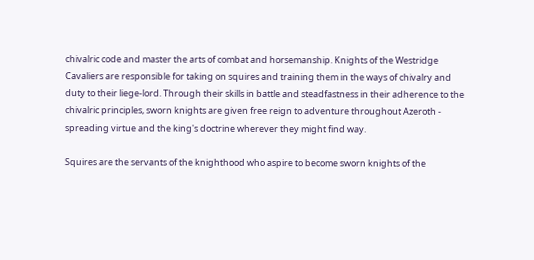chivalric code and master the arts of combat and horsemanship. Knights of the Westridge Cavaliers are responsible for taking on squires and training them in the ways of chivalry and duty to their liege-lord. Through their skills in battle and steadfastness in their adherence to the chivalric principles, sworn knights are given free reign to adventure throughout Azeroth - spreading virtue and the king's doctrine wherever they might find way.

Squires are the servants of the knighthood who aspire to become sworn knights of the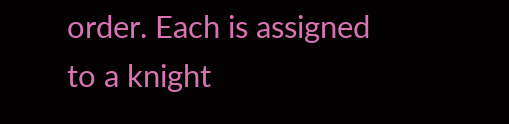order. Each is assigned to a knight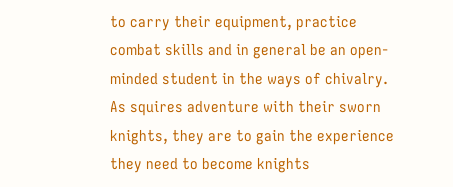to carry their equipment, practice combat skills and in general be an open-minded student in the ways of chivalry. As squires adventure with their sworn knights, they are to gain the experience they need to become knights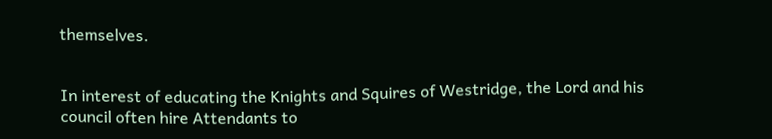themselves.


In interest of educating the Knights and Squires of Westridge, the Lord and his council often hire Attendants to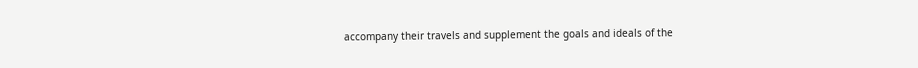accompany their travels and supplement the goals and ideals of the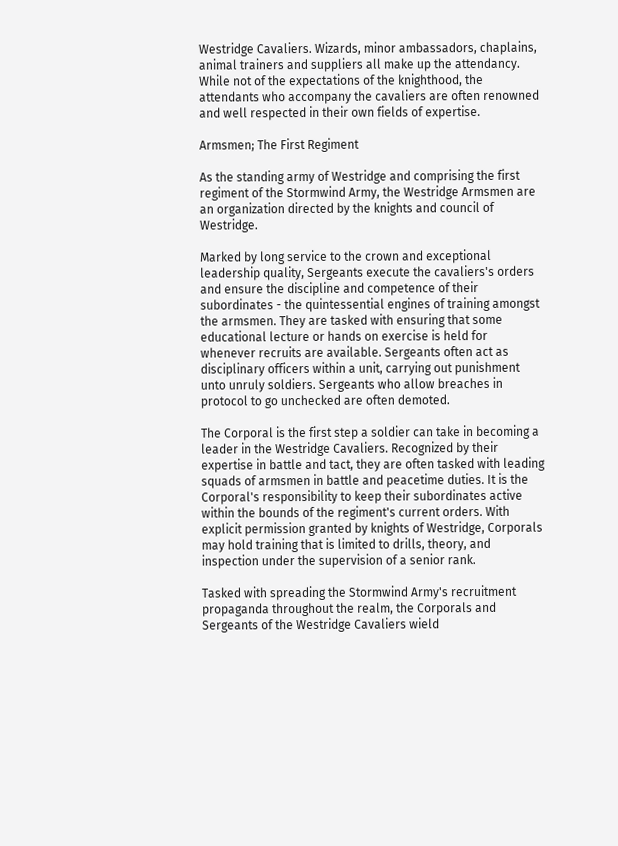Westridge Cavaliers. Wizards, minor ambassadors, chaplains, animal trainers and suppliers all make up the attendancy. While not of the expectations of the knighthood, the attendants who accompany the cavaliers are often renowned and well respected in their own fields of expertise.

Armsmen; The First Regiment

As the standing army of Westridge and comprising the first regiment of the Stormwind Army, the Westridge Armsmen are an organization directed by the knights and council of Westridge.

Marked by long service to the crown and exceptional leadership quality, Sergeants execute the cavaliers's orders and ensure the discipline and competence of their subordinates - the quintessential engines of training amongst the armsmen. They are tasked with ensuring that some educational lecture or hands on exercise is held for whenever recruits are available. Sergeants often act as disciplinary officers within a unit, carrying out punishment unto unruly soldiers. Sergeants who allow breaches in protocol to go unchecked are often demoted.

The Corporal is the first step a soldier can take in becoming a leader in the Westridge Cavaliers. Recognized by their expertise in battle and tact, they are often tasked with leading squads of armsmen in battle and peacetime duties. It is the Corporal's responsibility to keep their subordinates active within the bounds of the regiment's current orders. With explicit permission granted by knights of Westridge, Corporals may hold training that is limited to drills, theory, and inspection under the supervision of a senior rank.

Tasked with spreading the Stormwind Army's recruitment propaganda throughout the realm, the Corporals and Sergeants of the Westridge Cavaliers wield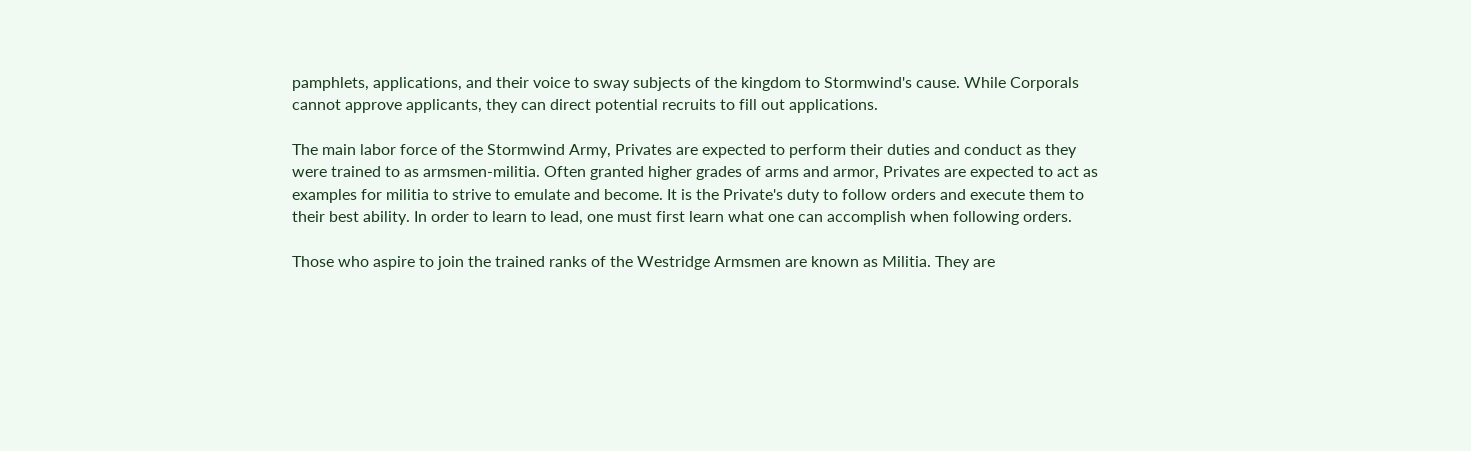pamphlets, applications, and their voice to sway subjects of the kingdom to Stormwind's cause. While Corporals cannot approve applicants, they can direct potential recruits to fill out applications.

The main labor force of the Stormwind Army, Privates are expected to perform their duties and conduct as they were trained to as armsmen-militia. Often granted higher grades of arms and armor, Privates are expected to act as examples for militia to strive to emulate and become. It is the Private's duty to follow orders and execute them to their best ability. In order to learn to lead, one must first learn what one can accomplish when following orders.

Those who aspire to join the trained ranks of the Westridge Armsmen are known as Militia. They are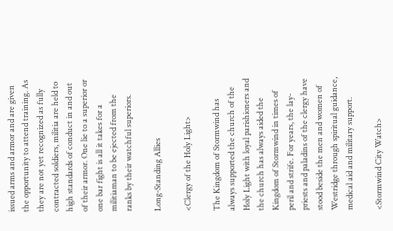issued arms and armor and are given the opportunity to attend training. As they are not yet recognized as fully contracted soldiers, militia are held to high standards of conduct in and out of their armor. One lie to a superior or one bar fight is all it takes for a militiaman to be ejected from the ranks by their watchful superiors.

Long-Standing Allies

<Clergy of the Holy Light>

The Kingdom of Stormwind has always supported the church of the Holy Light with loyal parishioners and the church has always aided the Kingdom of Stormwind in times of peril and strife. For years, the lay-priests and paladins of the clergy have stood beside the men and women of Westridge through spiritual guidance, medical aid and military support.

<Stormwind City Watch>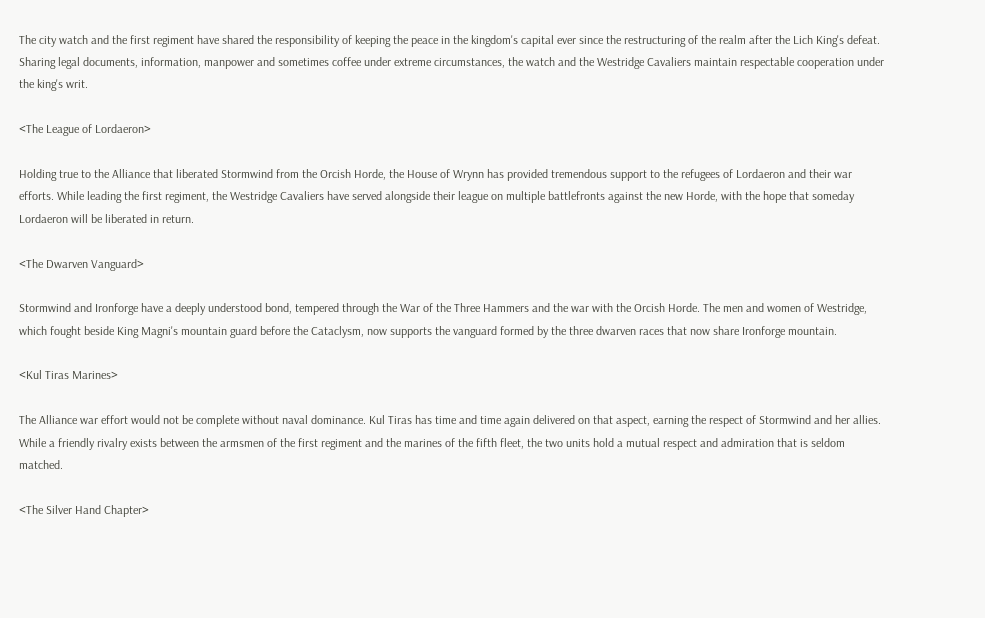The city watch and the first regiment have shared the responsibility of keeping the peace in the kingdom's capital ever since the restructuring of the realm after the Lich King's defeat. Sharing legal documents, information, manpower and sometimes coffee under extreme circumstances, the watch and the Westridge Cavaliers maintain respectable cooperation under the king's writ.

<The League of Lordaeron>

Holding true to the Alliance that liberated Stormwind from the Orcish Horde, the House of Wrynn has provided tremendous support to the refugees of Lordaeron and their war efforts. While leading the first regiment, the Westridge Cavaliers have served alongside their league on multiple battlefronts against the new Horde, with the hope that someday Lordaeron will be liberated in return.

<The Dwarven Vanguard>

Stormwind and Ironforge have a deeply understood bond, tempered through the War of the Three Hammers and the war with the Orcish Horde. The men and women of Westridge, which fought beside King Magni's mountain guard before the Cataclysm, now supports the vanguard formed by the three dwarven races that now share Ironforge mountain.

<Kul Tiras Marines>

The Alliance war effort would not be complete without naval dominance. Kul Tiras has time and time again delivered on that aspect, earning the respect of Stormwind and her allies. While a friendly rivalry exists between the armsmen of the first regiment and the marines of the fifth fleet, the two units hold a mutual respect and admiration that is seldom matched.

<The Silver Hand Chapter>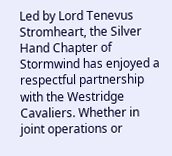Led by Lord Tenevus Stromheart, the Silver Hand Chapter of Stormwind has enjoyed a respectful partnership with the Westridge Cavaliers. Whether in joint operations or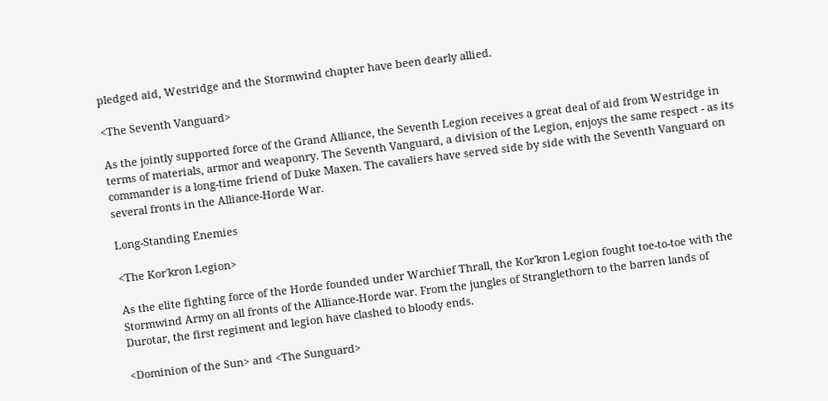pledged aid, Westridge and the Stormwind chapter have been dearly allied.

<The Seventh Vanguard>

As the jointly supported force of the Grand Alliance, the Seventh Legion receives a great deal of aid from Westridge in terms of materials, armor and weaponry. The Seventh Vanguard, a division of the Legion, enjoys the same respect - as its commander is a long-time friend of Duke Maxen. The cavaliers have served side by side with the Seventh Vanguard on several fronts in the Alliance-Horde War.

Long-Standing Enemies

<The Kor'kron Legion>

As the elite fighting force of the Horde founded under Warchief Thrall, the Kor'kron Legion fought toe-to-toe with the Stormwind Army on all fronts of the Alliance-Horde war. From the jungles of Stranglethorn to the barren lands of Durotar, the first regiment and legion have clashed to bloody ends.

<Dominion of the Sun> and <The Sunguard>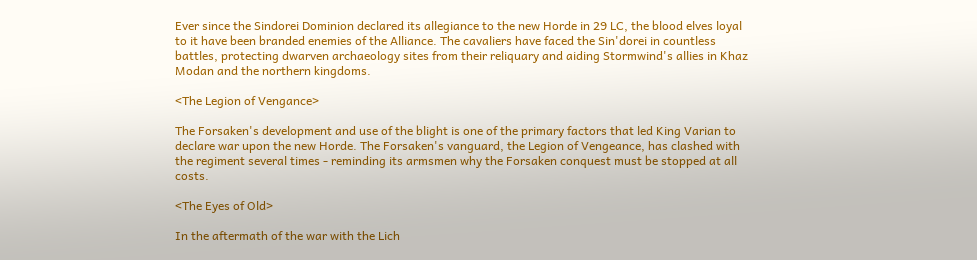Ever since the Sindorei Dominion declared its allegiance to the new Horde in 29 LC, the blood elves loyal to it have been branded enemies of the Alliance. The cavaliers have faced the Sin'dorei in countless battles, protecting dwarven archaeology sites from their reliquary and aiding Stormwind's allies in Khaz Modan and the northern kingdoms.

<The Legion of Vengance>

The Forsaken's development and use of the blight is one of the primary factors that led King Varian to declare war upon the new Horde. The Forsaken's vanguard, the Legion of Vengeance, has clashed with the regiment several times - reminding its armsmen why the Forsaken conquest must be stopped at all costs.

<The Eyes of Old>

In the aftermath of the war with the Lich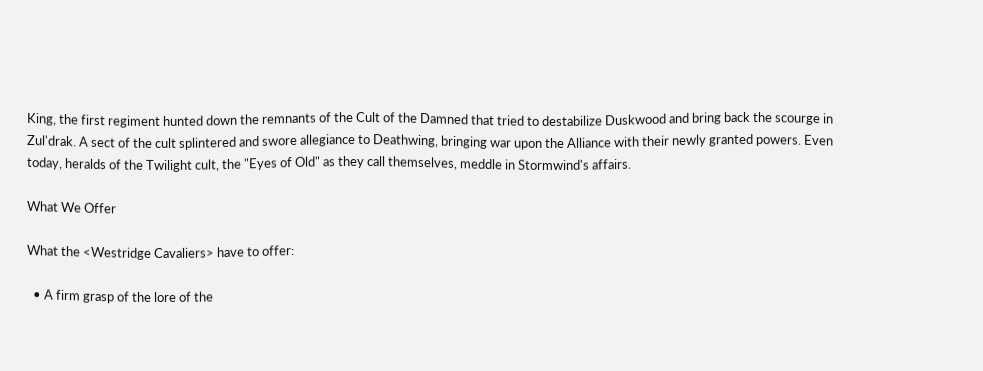King, the first regiment hunted down the remnants of the Cult of the Damned that tried to destabilize Duskwood and bring back the scourge in Zul'drak. A sect of the cult splintered and swore allegiance to Deathwing, bringing war upon the Alliance with their newly granted powers. Even today, heralds of the Twilight cult, the "Eyes of Old" as they call themselves, meddle in Stormwind's affairs.

What We Offer

What the <Westridge Cavaliers> have to offer:

  • A firm grasp of the lore of the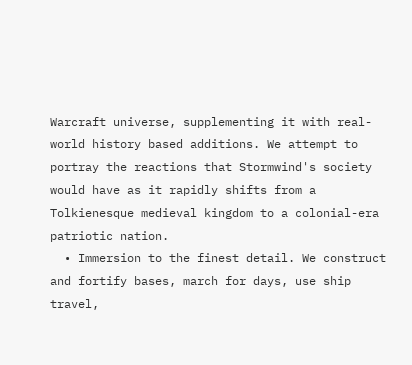Warcraft universe, supplementing it with real-world history based additions. We attempt to portray the reactions that Stormwind's society would have as it rapidly shifts from a Tolkienesque medieval kingdom to a colonial-era patriotic nation.
  • Immersion to the finest detail. We construct and fortify bases, march for days, use ship travel,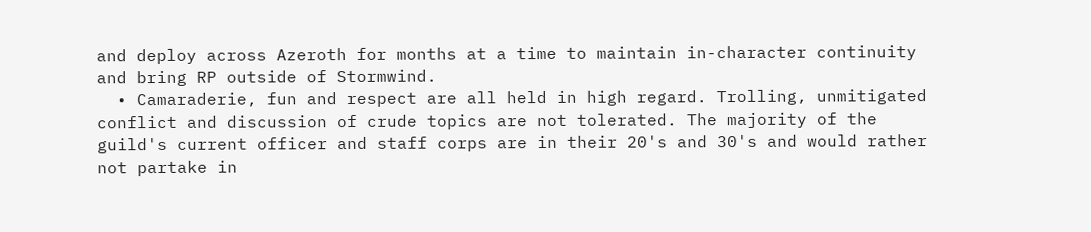and deploy across Azeroth for months at a time to maintain in-character continuity and bring RP outside of Stormwind.
  • Camaraderie, fun and respect are all held in high regard. Trolling, unmitigated conflict and discussion of crude topics are not tolerated. The majority of the guild's current officer and staff corps are in their 20's and 30's and would rather not partake in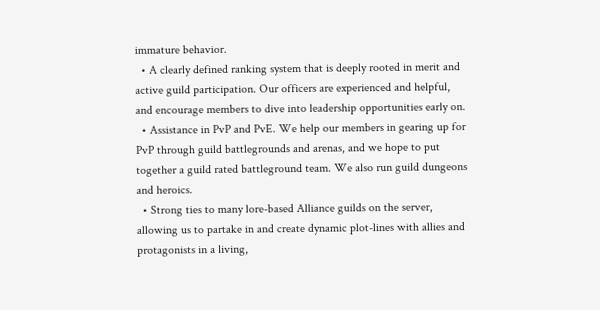immature behavior.
  • A clearly defined ranking system that is deeply rooted in merit and active guild participation. Our officers are experienced and helpful, and encourage members to dive into leadership opportunities early on.
  • Assistance in PvP and PvE. We help our members in gearing up for PvP through guild battlegrounds and arenas, and we hope to put together a guild rated battleground team. We also run guild dungeons and heroics.
  • Strong ties to many lore-based Alliance guilds on the server, allowing us to partake in and create dynamic plot-lines with allies and protagonists in a living,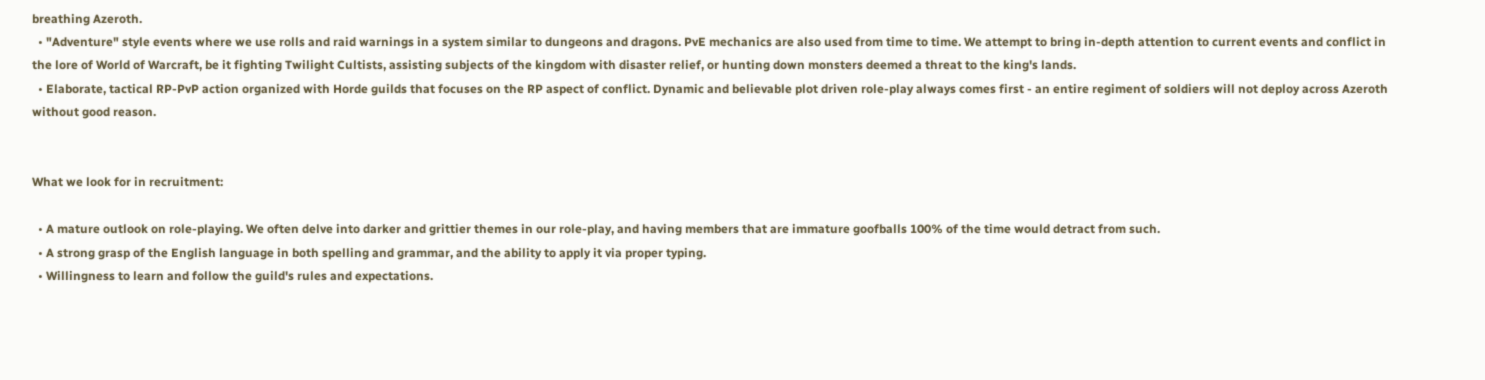breathing Azeroth.
  • "Adventure" style events where we use rolls and raid warnings in a system similar to dungeons and dragons. PvE mechanics are also used from time to time. We attempt to bring in-depth attention to current events and conflict in the lore of World of Warcraft, be it fighting Twilight Cultists, assisting subjects of the kingdom with disaster relief, or hunting down monsters deemed a threat to the king's lands.
  • Elaborate, tactical RP-PvP action organized with Horde guilds that focuses on the RP aspect of conflict. Dynamic and believable plot driven role-play always comes first - an entire regiment of soldiers will not deploy across Azeroth without good reason.


What we look for in recruitment:

  • A mature outlook on role-playing. We often delve into darker and grittier themes in our role-play, and having members that are immature goofballs 100% of the time would detract from such.
  • A strong grasp of the English language in both spelling and grammar, and the ability to apply it via proper typing.
  • Willingness to learn and follow the guild's rules and expectations.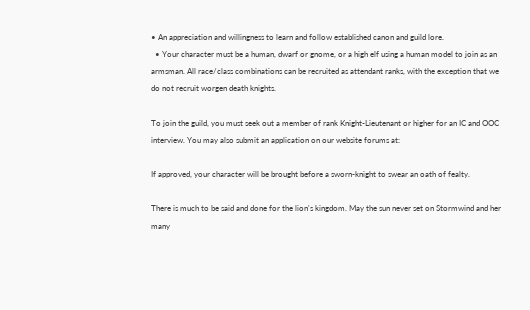• An appreciation and willingness to learn and follow established canon and guild lore.
  • Your character must be a human, dwarf or gnome, or a high elf using a human model to join as an armsman. All race/class combinations can be recruited as attendant ranks, with the exception that we do not recruit worgen death knights.

To join the guild, you must seek out a member of rank Knight-Lieutenant or higher for an IC and OOC interview. You may also submit an application on our website forums at:

If approved, your character will be brought before a sworn-knight to swear an oath of fealty.

There is much to be said and done for the lion's kingdom. May the sun never set on Stormwind and her many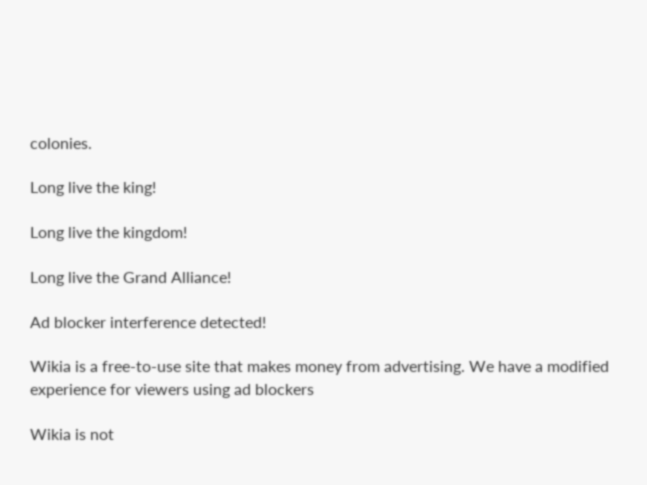colonies.

Long live the king!

Long live the kingdom!

Long live the Grand Alliance!

Ad blocker interference detected!

Wikia is a free-to-use site that makes money from advertising. We have a modified experience for viewers using ad blockers

Wikia is not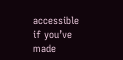accessible if you’ve made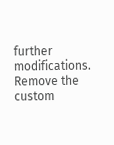further modifications. Remove the custom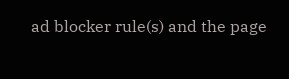ad blocker rule(s) and the page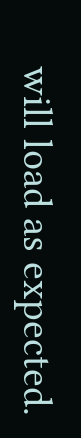will load as expected.